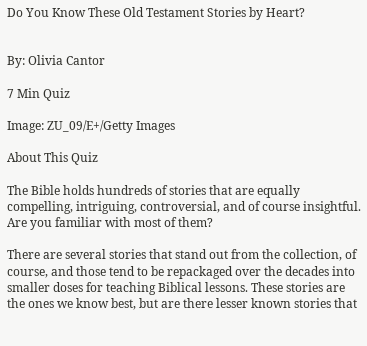Do You Know These Old Testament Stories by Heart?


By: Olivia Cantor

7 Min Quiz

Image: ZU_09/E+/Getty Images

About This Quiz

The Bible holds hundreds of stories that are equally compelling, intriguing, controversial, and of course insightful. Are you familiar with most of them?

There are several stories that stand out from the collection, of course, and those tend to be repackaged over the decades into smaller doses for teaching Biblical lessons. These stories are the ones we know best, but are there lesser known stories that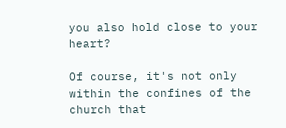you also hold close to your heart?

Of course, it's not only within the confines of the church that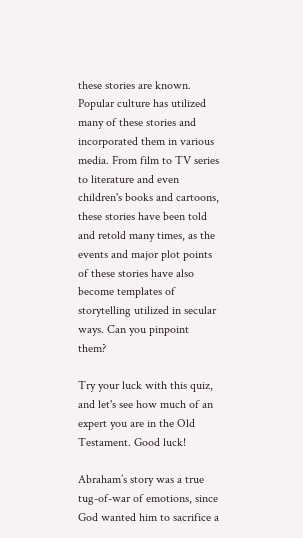these stories are known. Popular culture has utilized many of these stories and incorporated them in various media. From film to TV series to literature and even children's books and cartoons, these stories have been told and retold many times, as the events and major plot points of these stories have also become templates of storytelling utilized in secular ways. Can you pinpoint them?

Try your luck with this quiz, and let's see how much of an expert you are in the Old Testament. Good luck!

Abraham’s story was a true tug-of-war of emotions, since God wanted him to sacrifice a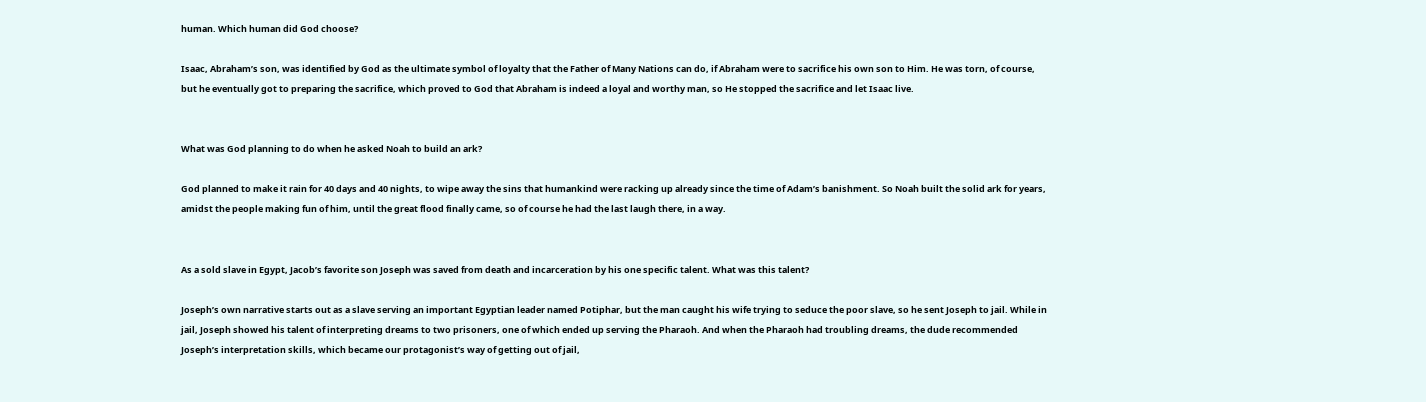human. Which human did God choose?

Isaac, Abraham’s son, was identified by God as the ultimate symbol of loyalty that the Father of Many Nations can do, if Abraham were to sacrifice his own son to Him. He was torn, of course, but he eventually got to preparing the sacrifice, which proved to God that Abraham is indeed a loyal and worthy man, so He stopped the sacrifice and let Isaac live.


What was God planning to do when he asked Noah to build an ark?

God planned to make it rain for 40 days and 40 nights, to wipe away the sins that humankind were racking up already since the time of Adam’s banishment. So Noah built the solid ark for years, amidst the people making fun of him, until the great flood finally came, so of course he had the last laugh there, in a way.


As a sold slave in Egypt, Jacob’s favorite son Joseph was saved from death and incarceration by his one specific talent. What was this talent?

Joseph’s own narrative starts out as a slave serving an important Egyptian leader named Potiphar, but the man caught his wife trying to seduce the poor slave, so he sent Joseph to jail. While in jail, Joseph showed his talent of interpreting dreams to two prisoners, one of which ended up serving the Pharaoh. And when the Pharaoh had troubling dreams, the dude recommended Joseph’s interpretation skills, which became our protagonist’s way of getting out of jail,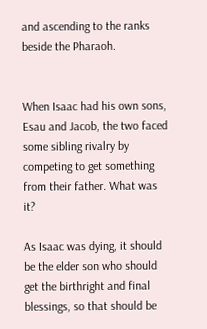and ascending to the ranks beside the Pharaoh.


When Isaac had his own sons, Esau and Jacob, the two faced some sibling rivalry by competing to get something from their father. What was it?

As Isaac was dying, it should be the elder son who should get the birthright and final blessings, so that should be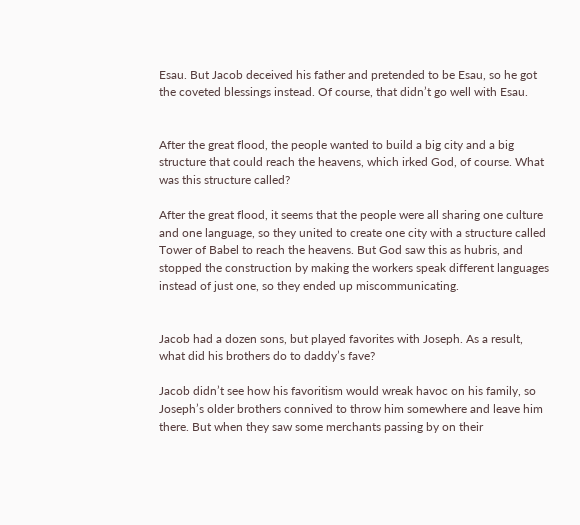Esau. But Jacob deceived his father and pretended to be Esau, so he got the coveted blessings instead. Of course, that didn’t go well with Esau.


After the great flood, the people wanted to build a big city and a big structure that could reach the heavens, which irked God, of course. What was this structure called?

After the great flood, it seems that the people were all sharing one culture and one language, so they united to create one city with a structure called Tower of Babel to reach the heavens. But God saw this as hubris, and stopped the construction by making the workers speak different languages instead of just one, so they ended up miscommunicating.


Jacob had a dozen sons, but played favorites with Joseph. As a result, what did his brothers do to daddy’s fave?

Jacob didn’t see how his favoritism would wreak havoc on his family, so Joseph’s older brothers connived to throw him somewhere and leave him there. But when they saw some merchants passing by on their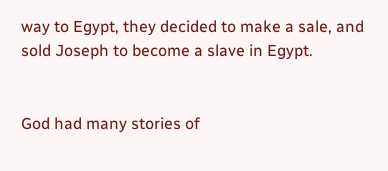way to Egypt, they decided to make a sale, and sold Joseph to become a slave in Egypt.


God had many stories of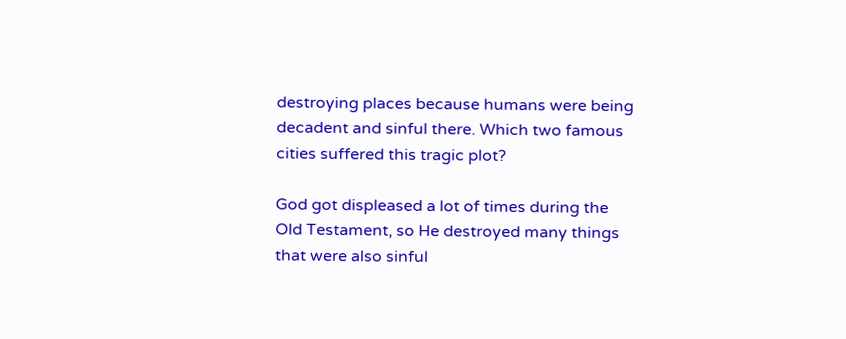destroying places because humans were being decadent and sinful there. Which two famous cities suffered this tragic plot?

God got displeased a lot of times during the Old Testament, so He destroyed many things that were also sinful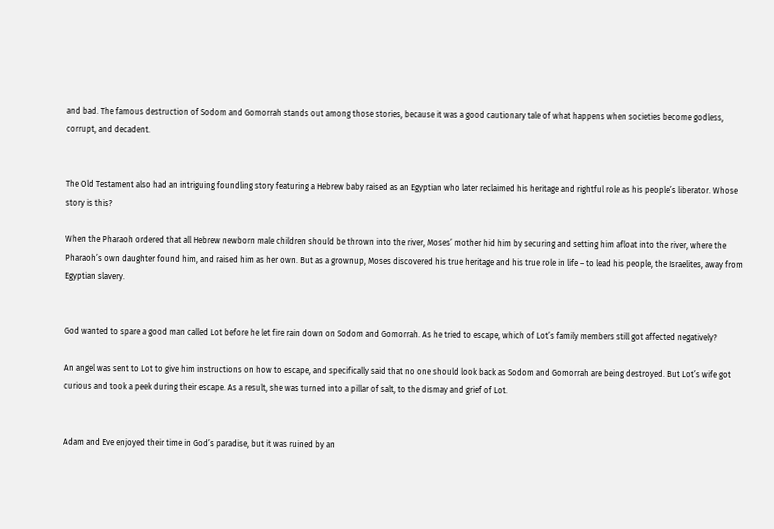and bad. The famous destruction of Sodom and Gomorrah stands out among those stories, because it was a good cautionary tale of what happens when societies become godless, corrupt, and decadent.


The Old Testament also had an intriguing foundling story featuring a Hebrew baby raised as an Egyptian who later reclaimed his heritage and rightful role as his people’s liberator. Whose story is this?

When the Pharaoh ordered that all Hebrew newborn male children should be thrown into the river, Moses’ mother hid him by securing and setting him afloat into the river, where the Pharaoh’s own daughter found him, and raised him as her own. But as a grownup, Moses discovered his true heritage and his true role in life – to lead his people, the Israelites, away from Egyptian slavery.


God wanted to spare a good man called Lot before he let fire rain down on Sodom and Gomorrah. As he tried to escape, which of Lot’s family members still got affected negatively?

An angel was sent to Lot to give him instructions on how to escape, and specifically said that no one should look back as Sodom and Gomorrah are being destroyed. But Lot’s wife got curious and took a peek during their escape. As a result, she was turned into a pillar of salt, to the dismay and grief of Lot.


Adam and Eve enjoyed their time in God’s paradise, but it was ruined by an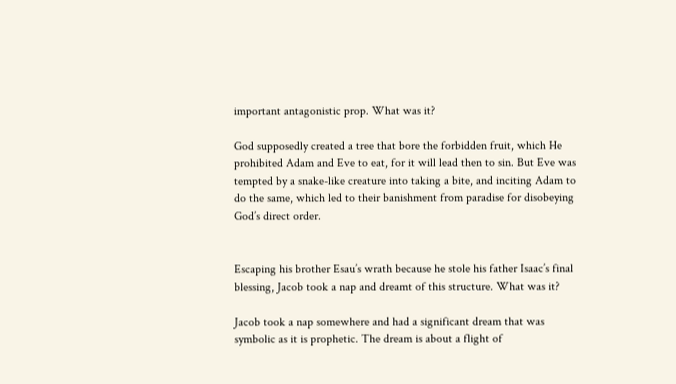important antagonistic prop. What was it?

God supposedly created a tree that bore the forbidden fruit, which He prohibited Adam and Eve to eat, for it will lead then to sin. But Eve was tempted by a snake-like creature into taking a bite, and inciting Adam to do the same, which led to their banishment from paradise for disobeying God’s direct order.


Escaping his brother Esau’s wrath because he stole his father Isaac’s final blessing, Jacob took a nap and dreamt of this structure. What was it?

Jacob took a nap somewhere and had a significant dream that was symbolic as it is prophetic. The dream is about a flight of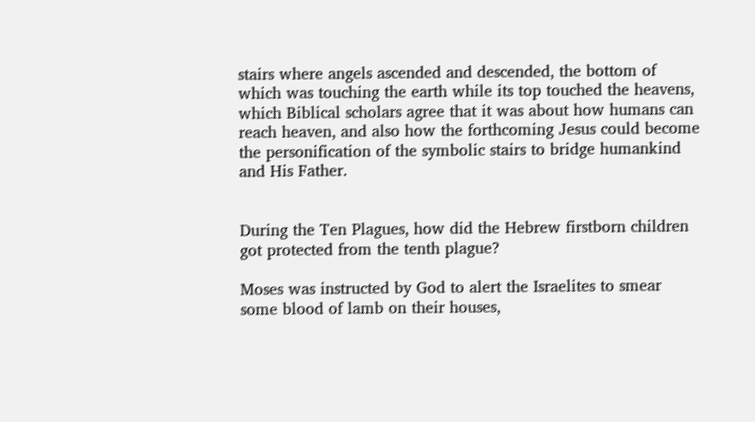stairs where angels ascended and descended, the bottom of which was touching the earth while its top touched the heavens, which Biblical scholars agree that it was about how humans can reach heaven, and also how the forthcoming Jesus could become the personification of the symbolic stairs to bridge humankind and His Father.


During the Ten Plagues, how did the Hebrew firstborn children got protected from the tenth plague?

Moses was instructed by God to alert the Israelites to smear some blood of lamb on their houses,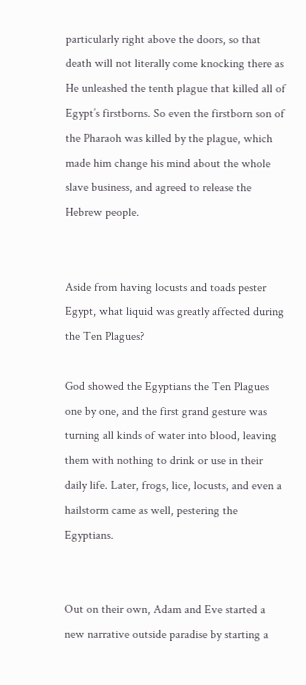particularly right above the doors, so that death will not literally come knocking there as He unleashed the tenth plague that killed all of Egypt’s firstborns. So even the firstborn son of the Pharaoh was killed by the plague, which made him change his mind about the whole slave business, and agreed to release the Hebrew people.


Aside from having locusts and toads pester Egypt, what liquid was greatly affected during the Ten Plagues?

God showed the Egyptians the Ten Plagues one by one, and the first grand gesture was turning all kinds of water into blood, leaving them with nothing to drink or use in their daily life. Later, frogs, lice, locusts, and even a hailstorm came as well, pestering the Egyptians.


Out on their own, Adam and Eve started a new narrative outside paradise by starting a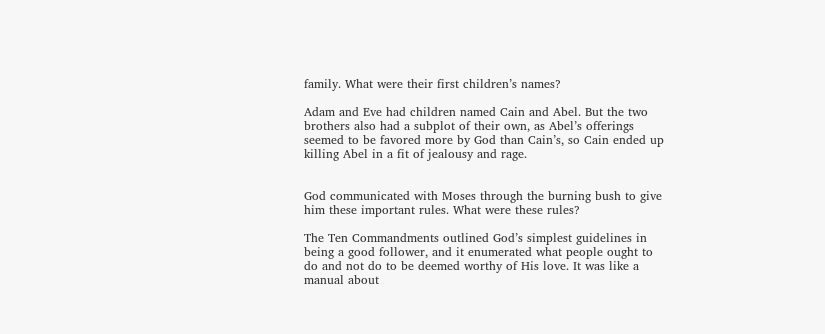family. What were their first children’s names?

Adam and Eve had children named Cain and Abel. But the two brothers also had a subplot of their own, as Abel’s offerings seemed to be favored more by God than Cain’s, so Cain ended up killing Abel in a fit of jealousy and rage.


God communicated with Moses through the burning bush to give him these important rules. What were these rules?

The Ten Commandments outlined God’s simplest guidelines in being a good follower, and it enumerated what people ought to do and not do to be deemed worthy of His love. It was like a manual about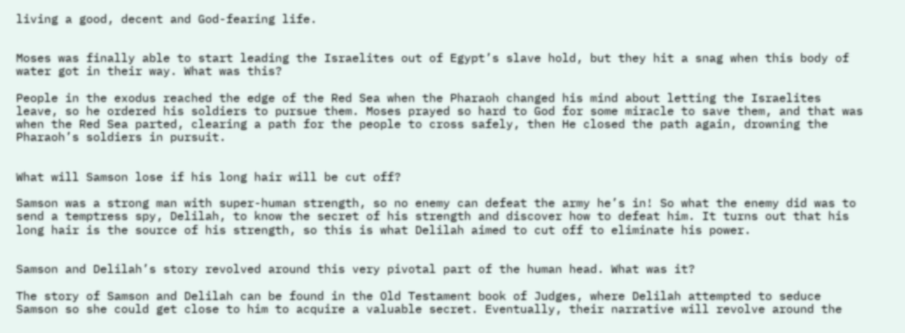living a good, decent and God-fearing life.


Moses was finally able to start leading the Israelites out of Egypt’s slave hold, but they hit a snag when this body of water got in their way. What was this?

People in the exodus reached the edge of the Red Sea when the Pharaoh changed his mind about letting the Israelites leave, so he ordered his soldiers to pursue them. Moses prayed so hard to God for some miracle to save them, and that was when the Red Sea parted, clearing a path for the people to cross safely, then He closed the path again, drowning the Pharaoh’s soldiers in pursuit.


What will Samson lose if his long hair will be cut off?

Samson was a strong man with super-human strength, so no enemy can defeat the army he’s in! So what the enemy did was to send a temptress spy, Delilah, to know the secret of his strength and discover how to defeat him. It turns out that his long hair is the source of his strength, so this is what Delilah aimed to cut off to eliminate his power.


Samson and Delilah’s story revolved around this very pivotal part of the human head. What was it?

The story of Samson and Delilah can be found in the Old Testament book of Judges, where Delilah attempted to seduce Samson so she could get close to him to acquire a valuable secret. Eventually, their narrative will revolve around the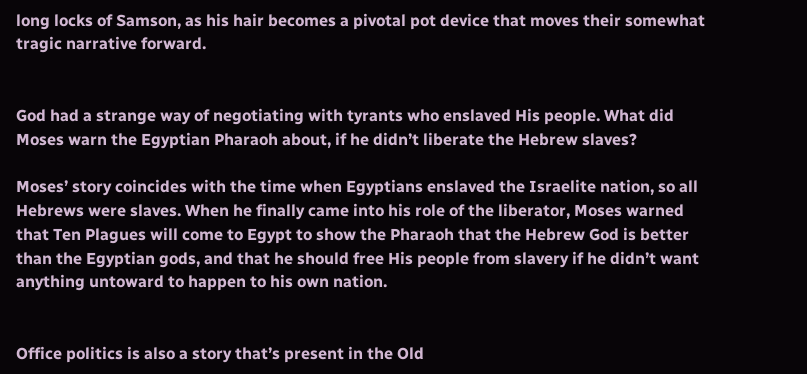long locks of Samson, as his hair becomes a pivotal pot device that moves their somewhat tragic narrative forward.


God had a strange way of negotiating with tyrants who enslaved His people. What did Moses warn the Egyptian Pharaoh about, if he didn’t liberate the Hebrew slaves?

Moses’ story coincides with the time when Egyptians enslaved the Israelite nation, so all Hebrews were slaves. When he finally came into his role of the liberator, Moses warned that Ten Plagues will come to Egypt to show the Pharaoh that the Hebrew God is better than the Egyptian gods, and that he should free His people from slavery if he didn’t want anything untoward to happen to his own nation.


Office politics is also a story that’s present in the Old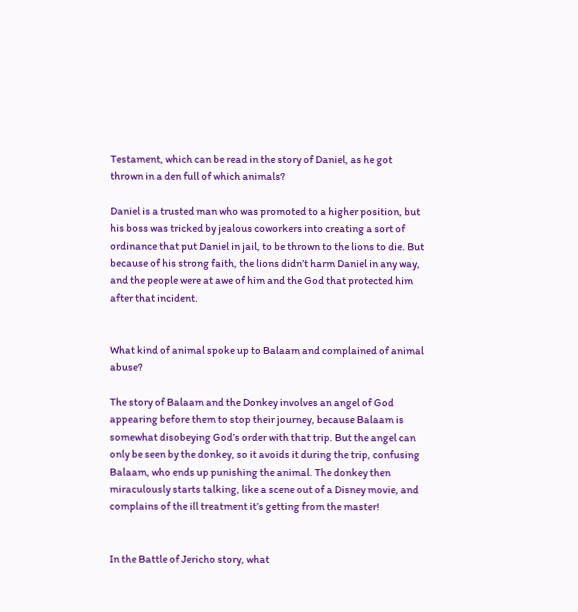Testament, which can be read in the story of Daniel, as he got thrown in a den full of which animals?

Daniel is a trusted man who was promoted to a higher position, but his boss was tricked by jealous coworkers into creating a sort of ordinance that put Daniel in jail, to be thrown to the lions to die. But because of his strong faith, the lions didn’t harm Daniel in any way, and the people were at awe of him and the God that protected him after that incident.


What kind of animal spoke up to Balaam and complained of animal abuse?

The story of Balaam and the Donkey involves an angel of God appearing before them to stop their journey, because Balaam is somewhat disobeying God’s order with that trip. But the angel can only be seen by the donkey, so it avoids it during the trip, confusing Balaam, who ends up punishing the animal. The donkey then miraculously starts talking, like a scene out of a Disney movie, and complains of the ill treatment it’s getting from the master!


In the Battle of Jericho story, what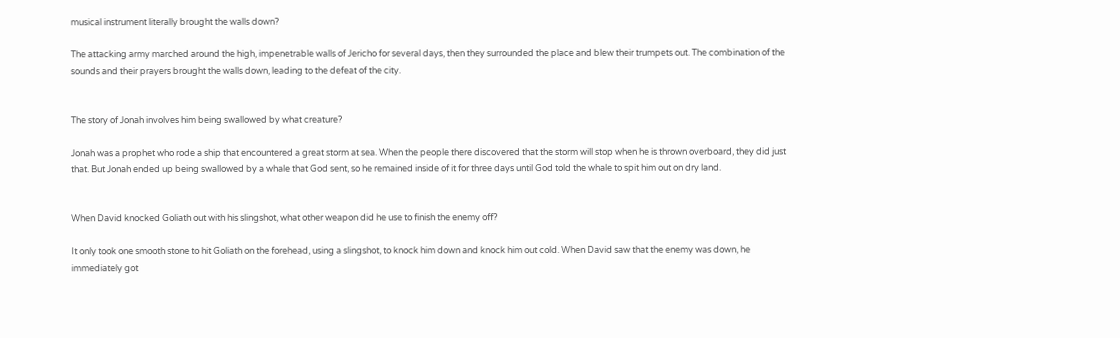musical instrument literally brought the walls down?

The attacking army marched around the high, impenetrable walls of Jericho for several days, then they surrounded the place and blew their trumpets out. The combination of the sounds and their prayers brought the walls down, leading to the defeat of the city.


The story of Jonah involves him being swallowed by what creature?

Jonah was a prophet who rode a ship that encountered a great storm at sea. When the people there discovered that the storm will stop when he is thrown overboard, they did just that. But Jonah ended up being swallowed by a whale that God sent, so he remained inside of it for three days until God told the whale to spit him out on dry land.


When David knocked Goliath out with his slingshot, what other weapon did he use to finish the enemy off?

It only took one smooth stone to hit Goliath on the forehead, using a slingshot, to knock him down and knock him out cold. When David saw that the enemy was down, he immediately got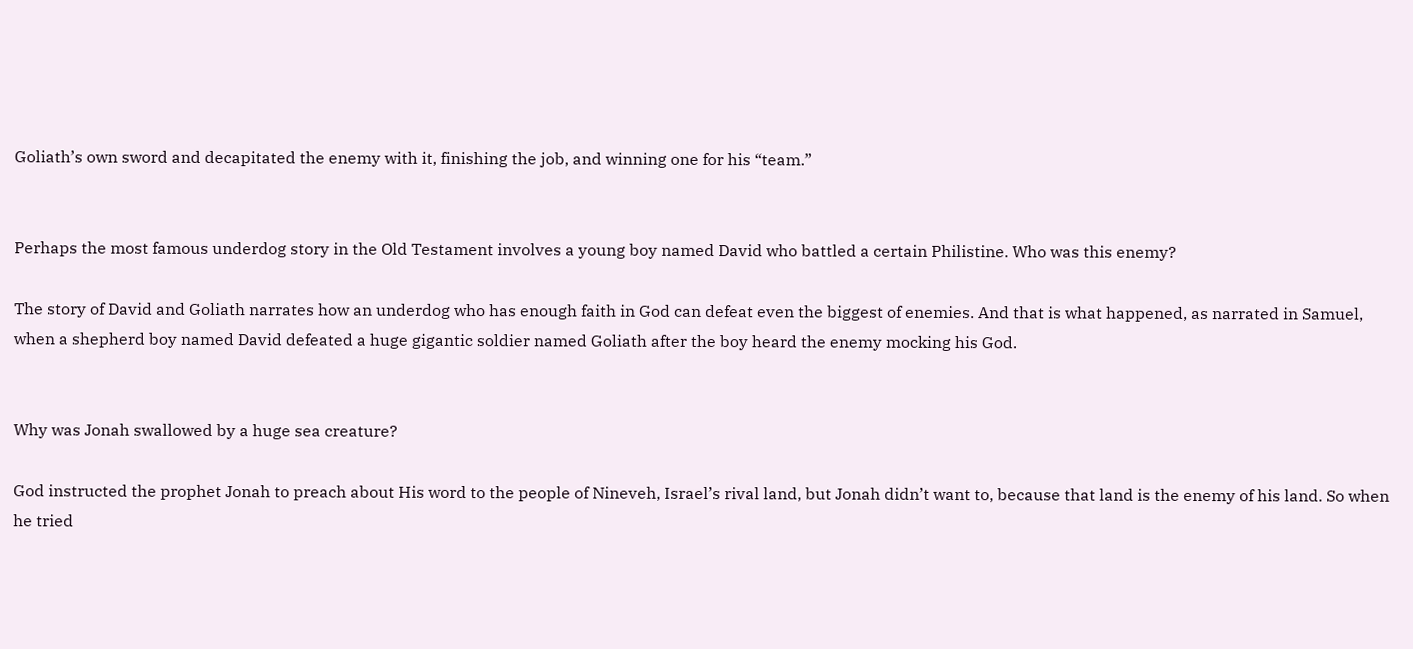Goliath’s own sword and decapitated the enemy with it, finishing the job, and winning one for his “team.”


Perhaps the most famous underdog story in the Old Testament involves a young boy named David who battled a certain Philistine. Who was this enemy?

The story of David and Goliath narrates how an underdog who has enough faith in God can defeat even the biggest of enemies. And that is what happened, as narrated in Samuel, when a shepherd boy named David defeated a huge gigantic soldier named Goliath after the boy heard the enemy mocking his God.


Why was Jonah swallowed by a huge sea creature?

God instructed the prophet Jonah to preach about His word to the people of Nineveh, Israel’s rival land, but Jonah didn’t want to, because that land is the enemy of his land. So when he tried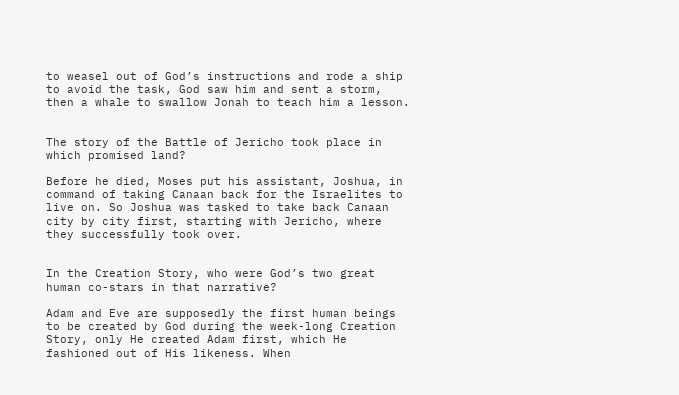to weasel out of God’s instructions and rode a ship to avoid the task, God saw him and sent a storm, then a whale to swallow Jonah to teach him a lesson.


The story of the Battle of Jericho took place in which promised land?

Before he died, Moses put his assistant, Joshua, in command of taking Canaan back for the Israelites to live on. So Joshua was tasked to take back Canaan city by city first, starting with Jericho, where they successfully took over.


In the Creation Story, who were God’s two great human co-stars in that narrative?

Adam and Eve are supposedly the first human beings to be created by God during the week-long Creation Story, only He created Adam first, which He fashioned out of His likeness. When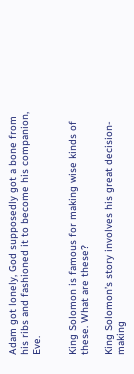Adam got lonely, God supposedly got a bone from his ribs and fashioned it to become his companion, Eve.


King Solomon is famous for making wise kinds of these. What are these?

King Solomon’s story involves his great decision-making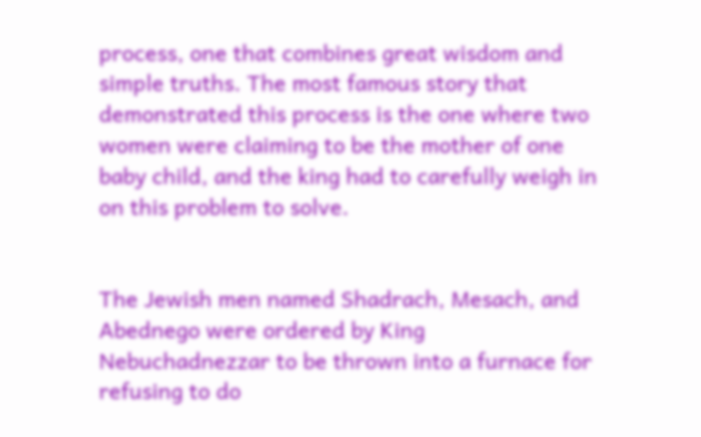process, one that combines great wisdom and simple truths. The most famous story that demonstrated this process is the one where two women were claiming to be the mother of one baby child, and the king had to carefully weigh in on this problem to solve.


The Jewish men named Shadrach, Mesach, and Abednego were ordered by King Nebuchadnezzar to be thrown into a furnace for refusing to do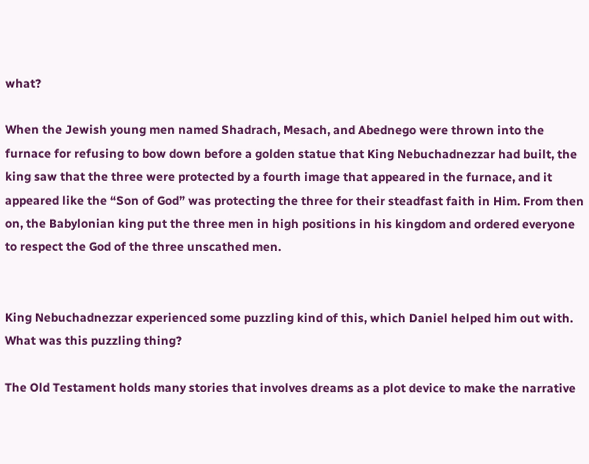what?

When the Jewish young men named Shadrach, Mesach, and Abednego were thrown into the furnace for refusing to bow down before a golden statue that King Nebuchadnezzar had built, the king saw that the three were protected by a fourth image that appeared in the furnace, and it appeared like the “Son of God” was protecting the three for their steadfast faith in Him. From then on, the Babylonian king put the three men in high positions in his kingdom and ordered everyone to respect the God of the three unscathed men.


King Nebuchadnezzar experienced some puzzling kind of this, which Daniel helped him out with. What was this puzzling thing?

The Old Testament holds many stories that involves dreams as a plot device to make the narrative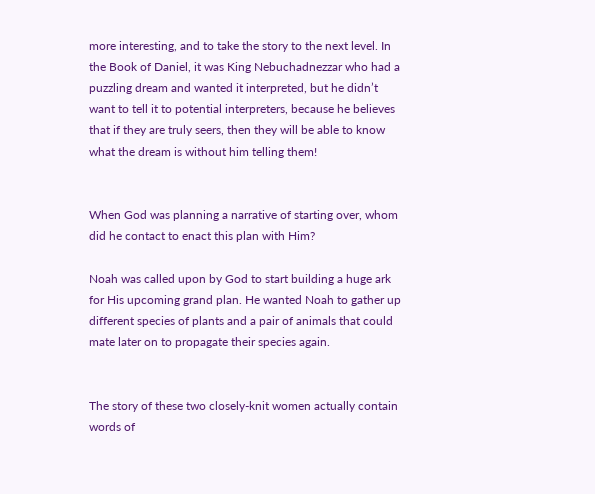more interesting, and to take the story to the next level. In the Book of Daniel, it was King Nebuchadnezzar who had a puzzling dream and wanted it interpreted, but he didn’t want to tell it to potential interpreters, because he believes that if they are truly seers, then they will be able to know what the dream is without him telling them!


When God was planning a narrative of starting over, whom did he contact to enact this plan with Him?

Noah was called upon by God to start building a huge ark for His upcoming grand plan. He wanted Noah to gather up different species of plants and a pair of animals that could mate later on to propagate their species again.


The story of these two closely-knit women actually contain words of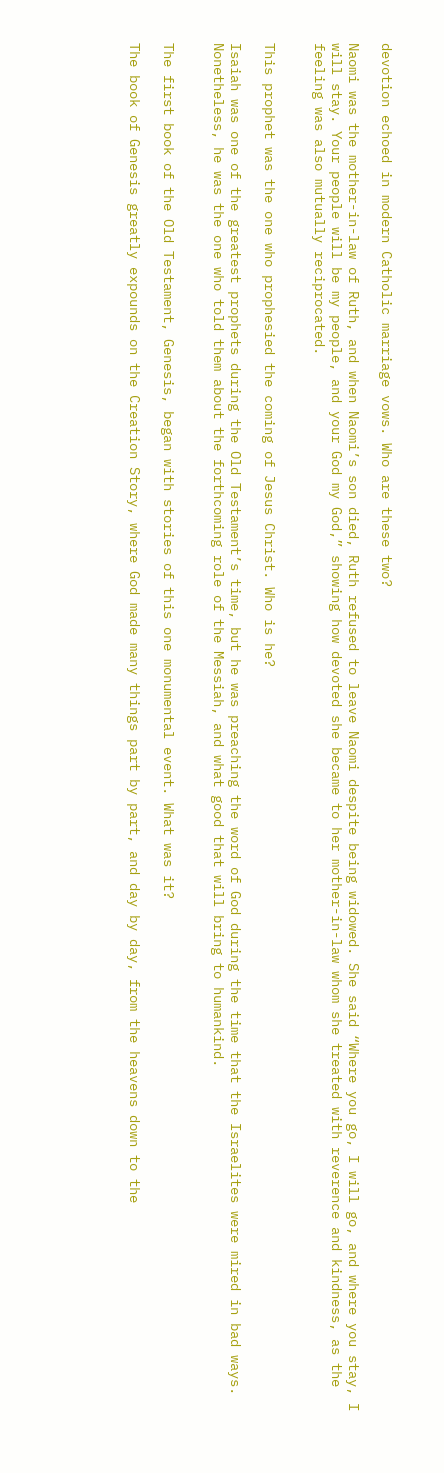devotion echoed in modern Catholic marriage vows. Who are these two?

Naomi was the mother-in-law of Ruth, and when Naomi’s son died, Ruth refused to leave Naomi despite being widowed. She said “Where you go, I will go, and where you stay, I will stay. Your people will be my people, and your God my God,” showing how devoted she became to her mother-in-law whom she treated with reverence and kindness, as the feeling was also mutually reciprocated.


This prophet was the one who prophesied the coming of Jesus Christ. Who is he?

Isaiah was one of the greatest prophets during the Old Testament’s time, but he was preaching the word of God during the time that the Israelites were mired in bad ways. Nonetheless, he was the one who told them about the forthcoming role of the Messiah, and what good that will bring to humankind.


The first book of the Old Testament, Genesis, began with stories of this one monumental event. What was it?

The book of Genesis greatly expounds on the Creation Story, where God made many things part by part, and day by day, from the heavens down to the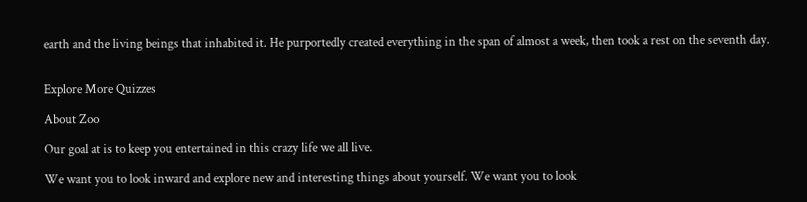earth and the living beings that inhabited it. He purportedly created everything in the span of almost a week, then took a rest on the seventh day.


Explore More Quizzes

About Zoo

Our goal at is to keep you entertained in this crazy life we all live.

We want you to look inward and explore new and interesting things about yourself. We want you to look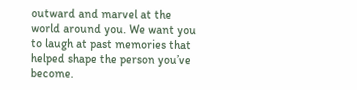outward and marvel at the world around you. We want you to laugh at past memories that helped shape the person you’ve become.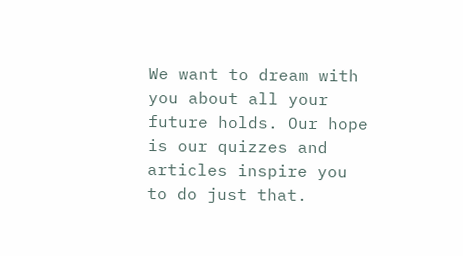We want to dream with you about all your future holds. Our hope is our quizzes and articles inspire you to do just that.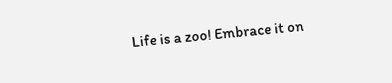Life is a zoo! Embrace it on